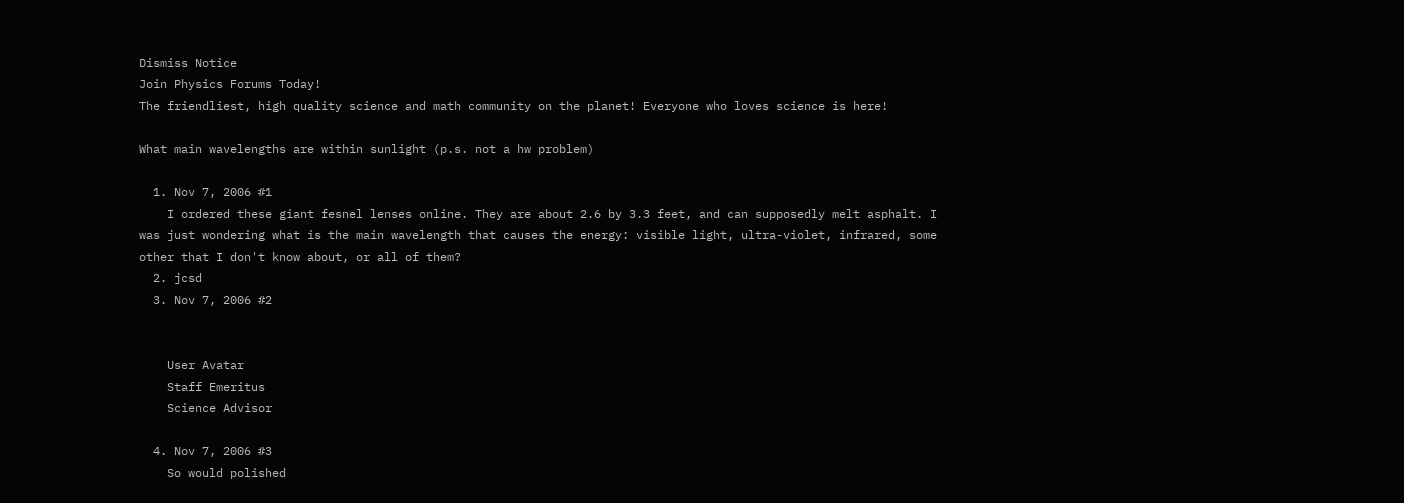Dismiss Notice
Join Physics Forums Today!
The friendliest, high quality science and math community on the planet! Everyone who loves science is here!

What main wavelengths are within sunlight (p.s. not a hw problem)

  1. Nov 7, 2006 #1
    I ordered these giant fesnel lenses online. They are about 2.6 by 3.3 feet, and can supposedly melt asphalt. I was just wondering what is the main wavelength that causes the energy: visible light, ultra-violet, infrared, some other that I don't know about, or all of them?
  2. jcsd
  3. Nov 7, 2006 #2


    User Avatar
    Staff Emeritus
    Science Advisor

  4. Nov 7, 2006 #3
    So would polished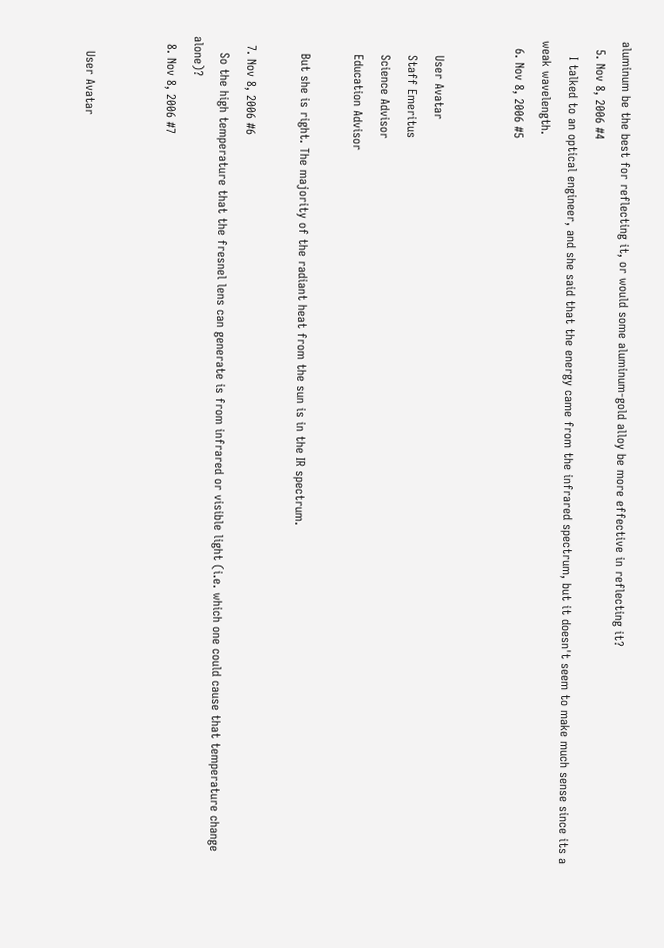aluminum be the best for reflecting it, or would some aluminum-gold alloy be more effective in reflecting it?
  5. Nov 8, 2006 #4
    I talked to an optical engineer, and she said that the energy came from the infrared spectrum, but it doesn't seem to make much sense since its a weak wavelength.
  6. Nov 8, 2006 #5


    User Avatar
    Staff Emeritus
    Science Advisor
    Education Advisor

    But she is right. The majority of the radiant heat from the sun is in the IR spectrum.

  7. Nov 8, 2006 #6
    So the high temperature that the fresnel lens can generate is from infrared or visible light (i.e. which one could cause that temperature change alone)?
  8. Nov 8, 2006 #7


    User Avatar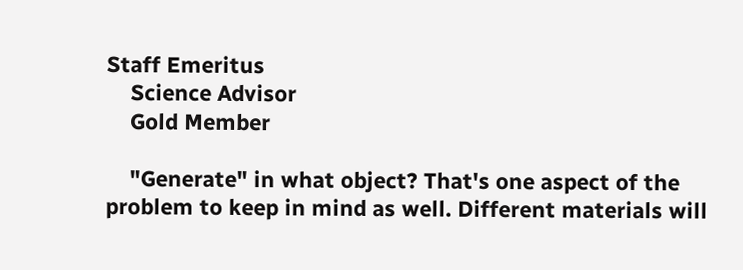Staff Emeritus
    Science Advisor
    Gold Member

    "Generate" in what object? That's one aspect of the problem to keep in mind as well. Different materials will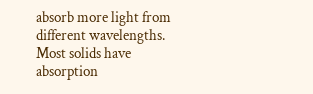absorb more light from different wavelengths. Most solids have absorption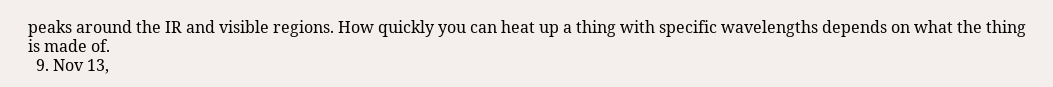peaks around the IR and visible regions. How quickly you can heat up a thing with specific wavelengths depends on what the thing is made of.
  9. Nov 13,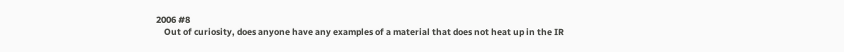2006 #8
    Out of curiosity, does anyone have any examples of a material that does not heat up in the IR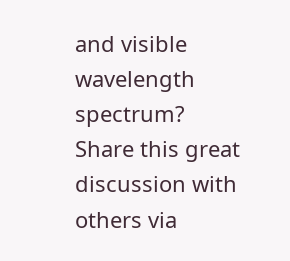and visible wavelength spectrum?
Share this great discussion with others via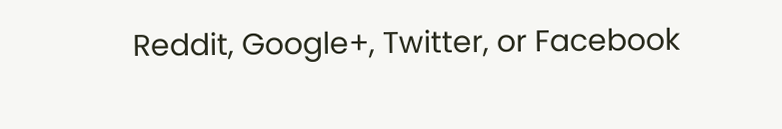Reddit, Google+, Twitter, or Facebook